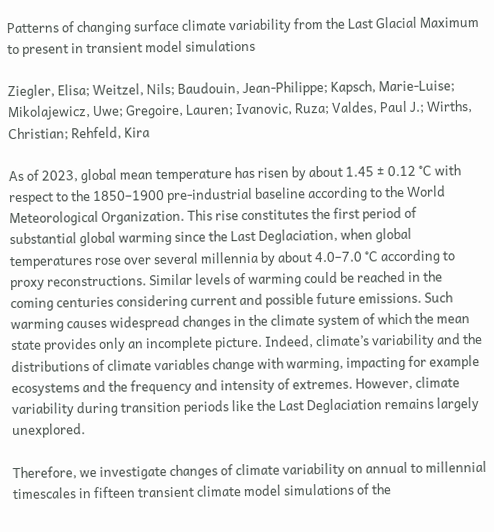Patterns of changing surface climate variability from the Last Glacial Maximum to present in transient model simulations

Ziegler, Elisa; Weitzel, Nils; Baudouin, Jean-Philippe; Kapsch, Marie-Luise; Mikolajewicz, Uwe; Gregoire, Lauren; Ivanovic, Ruza; Valdes, Paul J.; Wirths, Christian; Rehfeld, Kira

As of 2023, global mean temperature has risen by about 1.45 ± 0.12 °C with respect to the 1850–1900 pre-industrial baseline according to the World Meteorological Organization. This rise constitutes the first period of substantial global warming since the Last Deglaciation, when global temperatures rose over several millennia by about 4.0–7.0 °C according to proxy reconstructions. Similar levels of warming could be reached in the coming centuries considering current and possible future emissions. Such warming causes widespread changes in the climate system of which the mean state provides only an incomplete picture. Indeed, climate’s variability and the distributions of climate variables change with warming, impacting for example ecosystems and the frequency and intensity of extremes. However, climate variability during transition periods like the Last Deglaciation remains largely unexplored.

Therefore, we investigate changes of climate variability on annual to millennial timescales in fifteen transient climate model simulations of the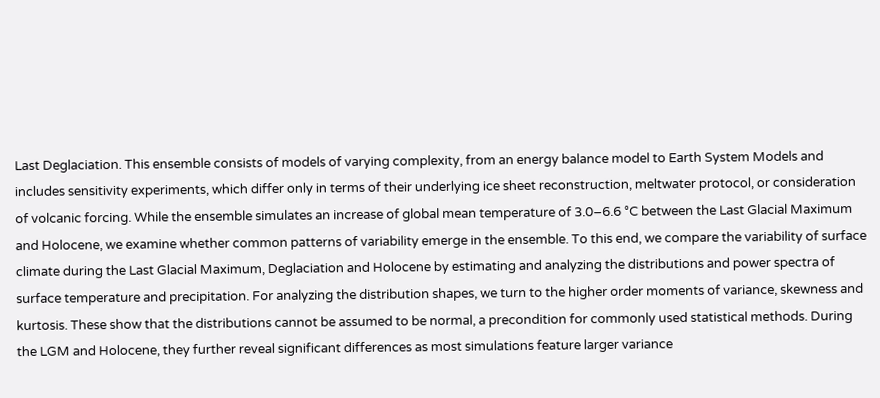Last Deglaciation. This ensemble consists of models of varying complexity, from an energy balance model to Earth System Models and includes sensitivity experiments, which differ only in terms of their underlying ice sheet reconstruction, meltwater protocol, or consideration of volcanic forcing. While the ensemble simulates an increase of global mean temperature of 3.0–6.6 °C between the Last Glacial Maximum and Holocene, we examine whether common patterns of variability emerge in the ensemble. To this end, we compare the variability of surface climate during the Last Glacial Maximum, Deglaciation and Holocene by estimating and analyzing the distributions and power spectra of surface temperature and precipitation. For analyzing the distribution shapes, we turn to the higher order moments of variance, skewness and kurtosis. These show that the distributions cannot be assumed to be normal, a precondition for commonly used statistical methods. During the LGM and Holocene, they further reveal significant differences as most simulations feature larger variance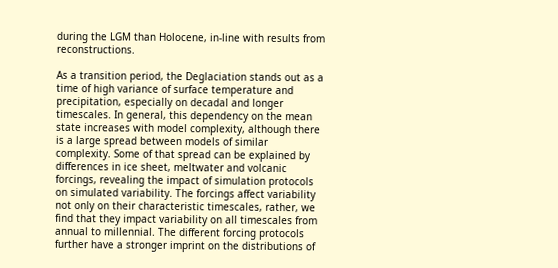during the LGM than Holocene, in-line with results from reconstructions.

As a transition period, the Deglaciation stands out as a time of high variance of surface temperature and precipitation, especially on decadal and longer timescales. In general, this dependency on the mean state increases with model complexity, although there is a large spread between models of similar complexity. Some of that spread can be explained by differences in ice sheet, meltwater and volcanic forcings, revealing the impact of simulation protocols on simulated variability. The forcings affect variability not only on their characteristic timescales, rather, we find that they impact variability on all timescales from annual to millennial. The different forcing protocols further have a stronger imprint on the distributions of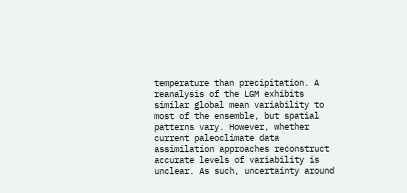temperature than precipitation. A reanalysis of the LGM exhibits similar global mean variability to most of the ensemble, but spatial patterns vary. However, whether current paleoclimate data assimilation approaches reconstruct accurate levels of variability is unclear. As such, uncertainty around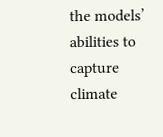the models’ abilities to capture climate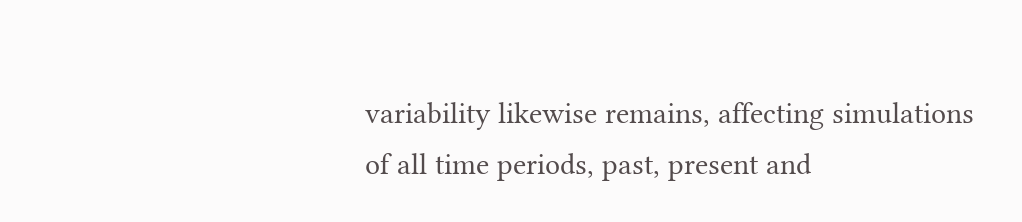variability likewise remains, affecting simulations of all time periods, past, present and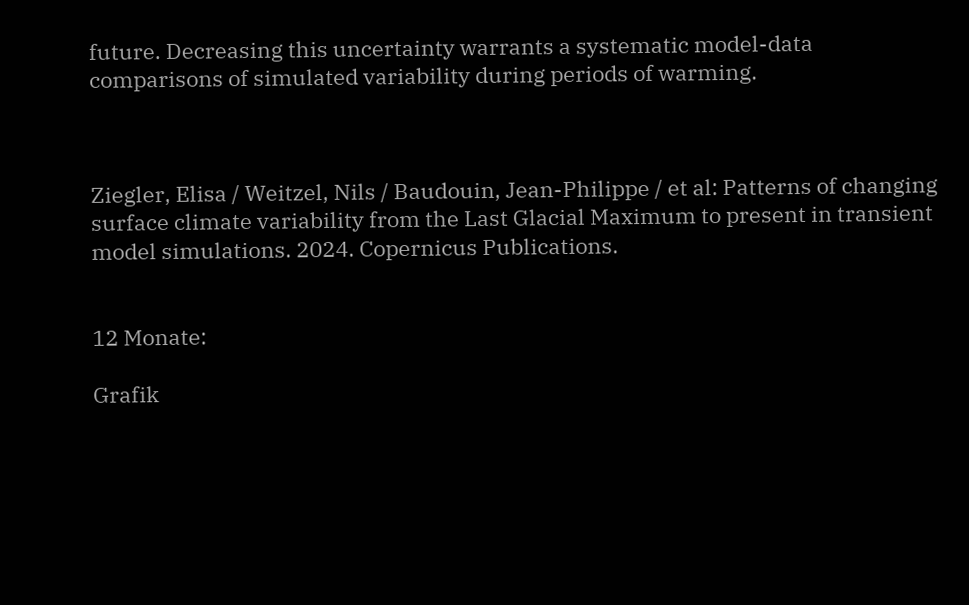future. Decreasing this uncertainty warrants a systematic model-data comparisons of simulated variability during periods of warming.



Ziegler, Elisa / Weitzel, Nils / Baudouin, Jean-Philippe / et al: Patterns of changing surface climate variability from the Last Glacial Maximum to present in transient model simulations. 2024. Copernicus Publications.


12 Monate:

Grafik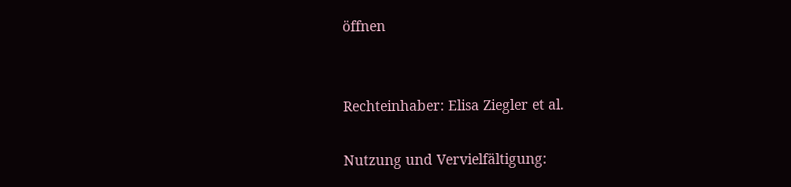öffnen


Rechteinhaber: Elisa Ziegler et al.

Nutzung und Vervielfältigung: